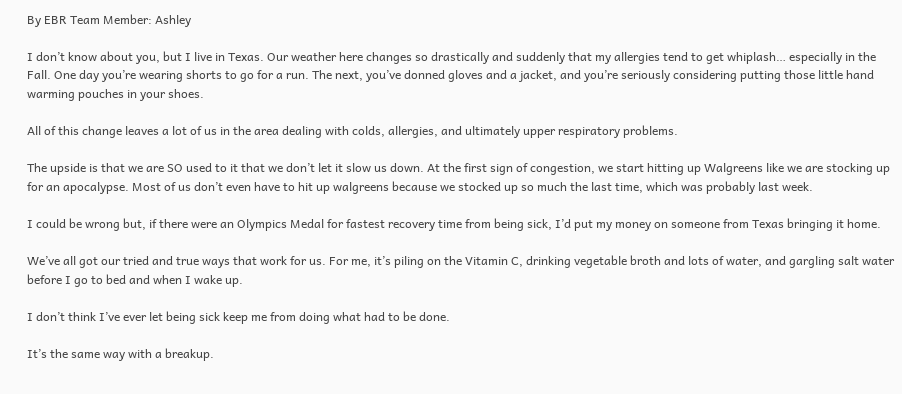By EBR Team Member: Ashley

I don’t know about you, but I live in Texas. Our weather here changes so drastically and suddenly that my allergies tend to get whiplash… especially in the Fall. One day you’re wearing shorts to go for a run. The next, you’ve donned gloves and a jacket, and you’re seriously considering putting those little hand warming pouches in your shoes.

All of this change leaves a lot of us in the area dealing with colds, allergies, and ultimately upper respiratory problems.

The upside is that we are SO used to it that we don’t let it slow us down. At the first sign of congestion, we start hitting up Walgreens like we are stocking up for an apocalypse. Most of us don’t even have to hit up walgreens because we stocked up so much the last time, which was probably last week.

I could be wrong but, if there were an Olympics Medal for fastest recovery time from being sick, I’d put my money on someone from Texas bringing it home.

We’ve all got our tried and true ways that work for us. For me, it’s piling on the Vitamin C, drinking vegetable broth and lots of water, and gargling salt water before I go to bed and when I wake up.

I don’t think I’ve ever let being sick keep me from doing what had to be done.

It’s the same way with a breakup.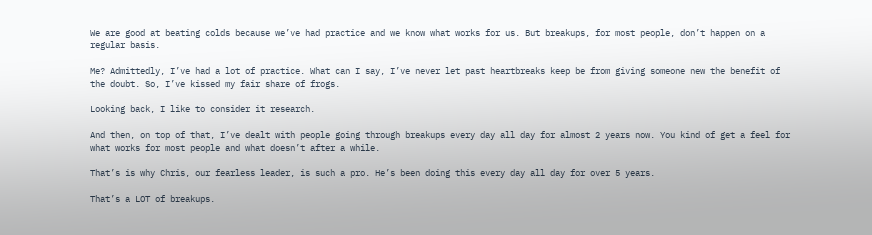We are good at beating colds because we’ve had practice and we know what works for us. But breakups, for most people, don’t happen on a regular basis.

Me? Admittedly, I’ve had a lot of practice. What can I say, I’ve never let past heartbreaks keep be from giving someone new the benefit of the doubt. So, I’ve kissed my fair share of frogs.

Looking back, I like to consider it research.

And then, on top of that, I’ve dealt with people going through breakups every day all day for almost 2 years now. You kind of get a feel for what works for most people and what doesn’t after a while.

That’s is why Chris, our fearless leader, is such a pro. He’s been doing this every day all day for over 5 years.

That’s a LOT of breakups.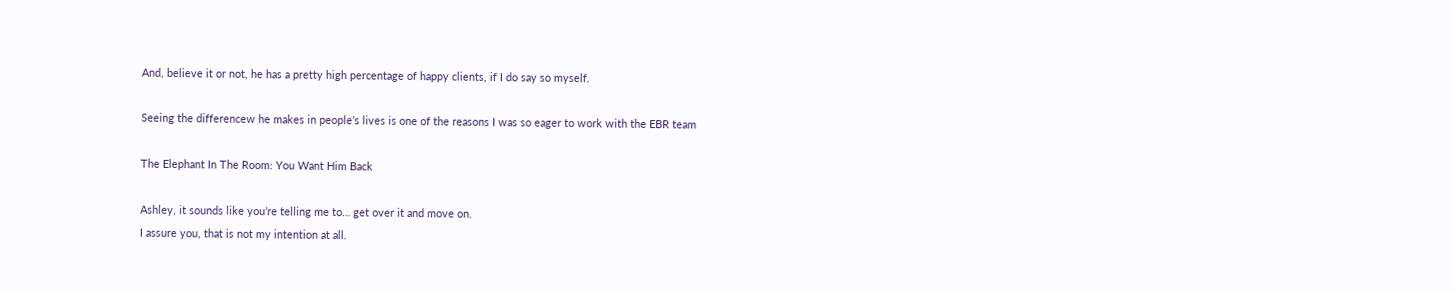And, believe it or not, he has a pretty high percentage of happy clients, if I do say so myself.

Seeing the differencew he makes in people’s lives is one of the reasons I was so eager to work with the EBR team

The Elephant In The Room: You Want Him Back

Ashley, it sounds like you’re telling me to… get over it and move on.
I assure you, that is not my intention at all.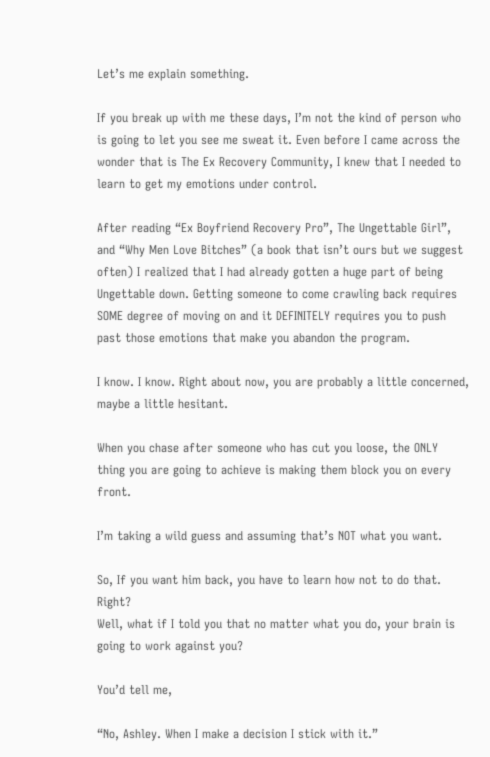Let’s me explain something.

If you break up with me these days, I’m not the kind of person who is going to let you see me sweat it. Even before I came across the wonder that is The Ex Recovery Community, I knew that I needed to learn to get my emotions under control.

After reading “Ex Boyfriend Recovery Pro”, The Ungettable Girl”, and “Why Men Love Bitches” (a book that isn’t ours but we suggest often) I realized that I had already gotten a huge part of being Ungettable down. Getting someone to come crawling back requires SOME degree of moving on and it DEFINITELY requires you to push past those emotions that make you abandon the program.

I know. I know. Right about now, you are probably a little concerned, maybe a little hesitant.

When you chase after someone who has cut you loose, the ONLY thing you are going to achieve is making them block you on every front.

I’m taking a wild guess and assuming that’s NOT what you want.

So, If you want him back, you have to learn how not to do that. Right?
Well, what if I told you that no matter what you do, your brain is going to work against you?

You’d tell me,

“No, Ashley. When I make a decision I stick with it.”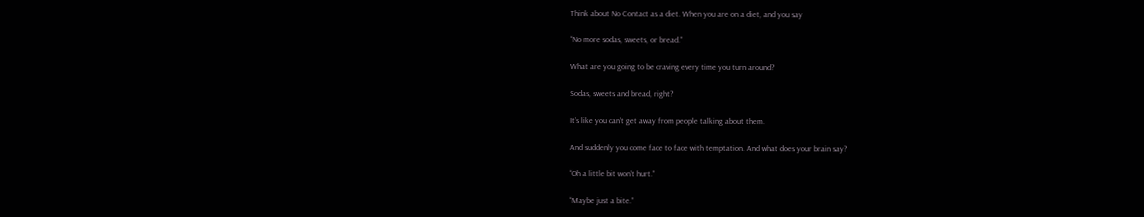Think about No Contact as a diet. When you are on a diet, and you say

“No more sodas, sweets, or bread.”

What are you going to be craving every time you turn around?

Sodas, sweets and bread, right?

It’s like you can’t get away from people talking about them.

And suddenly you come face to face with temptation. And what does your brain say?

“Oh a little bit won’t hurt.”

“Maybe just a bite.”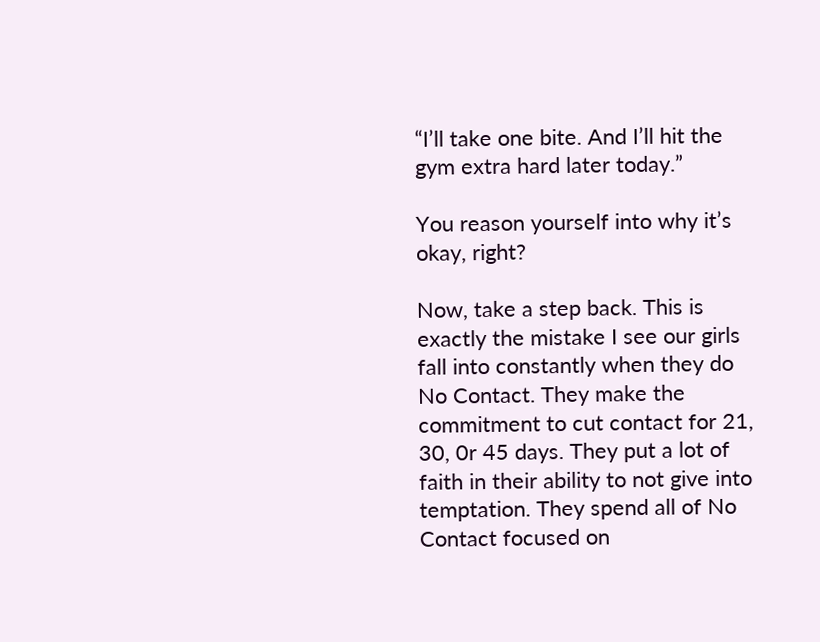“I’ll take one bite. And I’ll hit the gym extra hard later today.”

You reason yourself into why it’s okay, right?

Now, take a step back. This is exactly the mistake I see our girls fall into constantly when they do No Contact. They make the commitment to cut contact for 21, 30, 0r 45 days. They put a lot of faith in their ability to not give into temptation. They spend all of No Contact focused on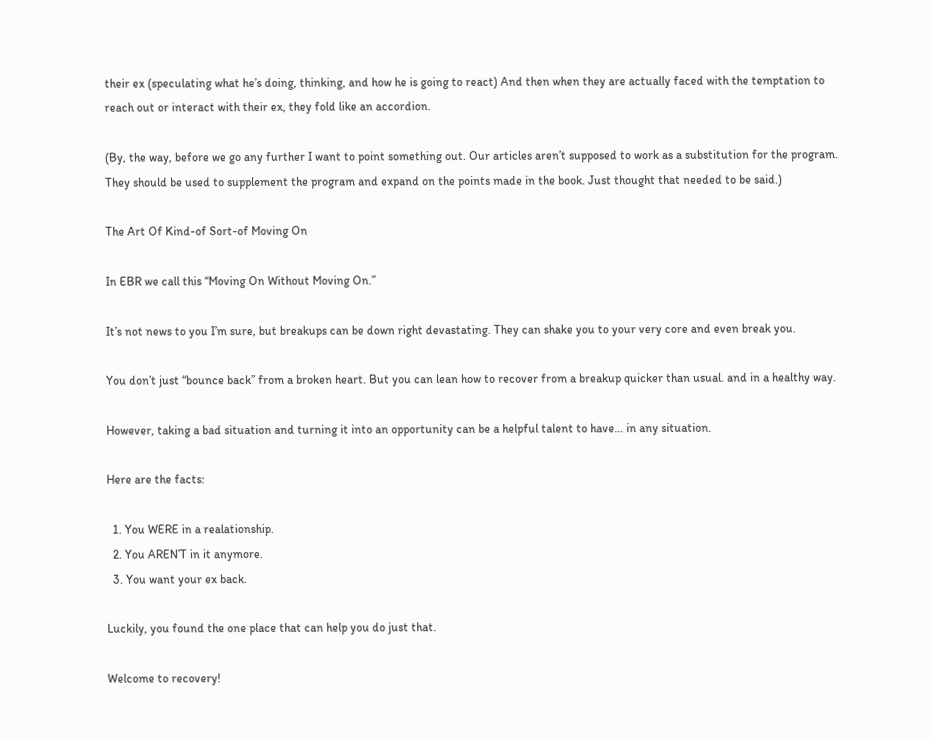their ex (speculating what he’s doing, thinking, and how he is going to react) And then when they are actually faced with the temptation to reach out or interact with their ex, they fold like an accordion.

(By, the way, before we go any further I want to point something out. Our articles aren’t supposed to work as a substitution for the program. They should be used to supplement the program and expand on the points made in the book. Just thought that needed to be said.)

The Art Of Kind-of Sort-of Moving On

In EBR we call this “Moving On Without Moving On.”

It’s not news to you I’m sure, but breakups can be down right devastating. They can shake you to your very core and even break you.

You don’t just “bounce back” from a broken heart. But you can lean how to recover from a breakup quicker than usual. and in a healthy way.

However, taking a bad situation and turning it into an opportunity can be a helpful talent to have… in any situation.

Here are the facts:

  1. You WERE in a realationship.
  2. You AREN’T in it anymore.
  3. You want your ex back.

Luckily, you found the one place that can help you do just that.

Welcome to recovery!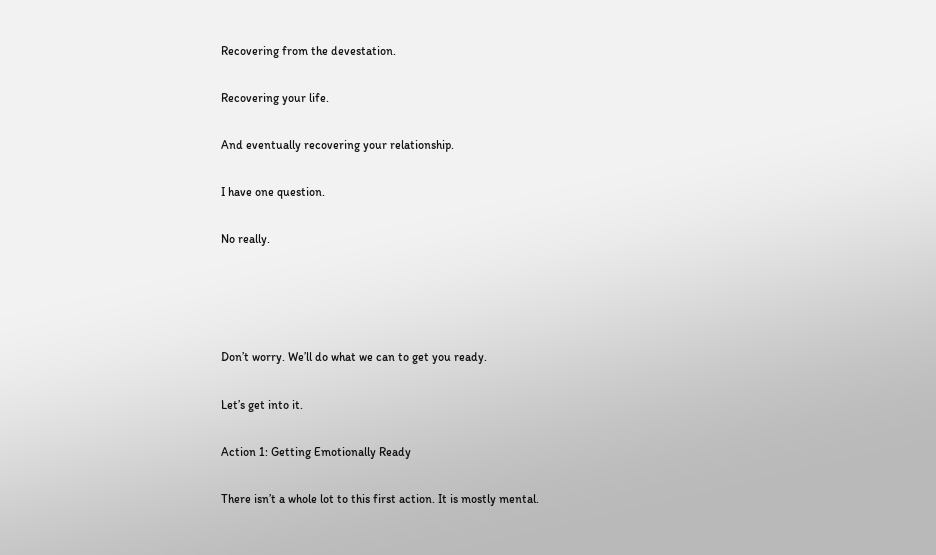Recovering from the devestation.

Recovering your life.

And eventually recovering your relationship.

I have one question.

No really.




Don’t worry. We’ll do what we can to get you ready.

Let’s get into it.

Action 1: Getting Emotionally Ready

There isn’t a whole lot to this first action. It is mostly mental.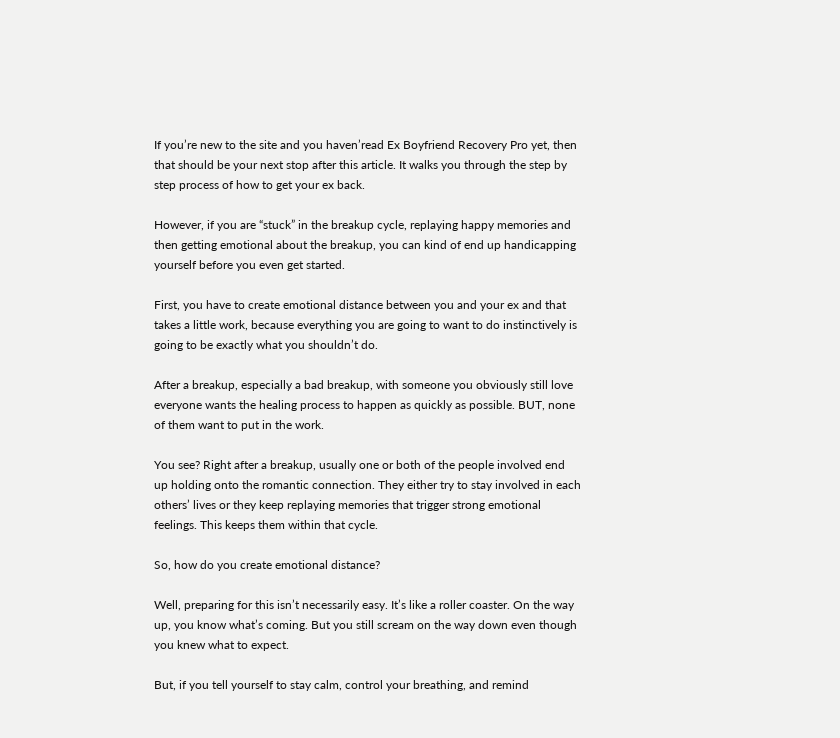If you’re new to the site and you haven’read Ex Boyfriend Recovery Pro yet, then that should be your next stop after this article. It walks you through the step by step process of how to get your ex back.

However, if you are “stuck” in the breakup cycle, replaying happy memories and then getting emotional about the breakup, you can kind of end up handicapping yourself before you even get started.

First, you have to create emotional distance between you and your ex and that takes a little work, because everything you are going to want to do instinctively is going to be exactly what you shouldn’t do.

After a breakup, especially a bad breakup, with someone you obviously still love everyone wants the healing process to happen as quickly as possible. BUT, none of them want to put in the work.

You see? Right after a breakup, usually one or both of the people involved end up holding onto the romantic connection. They either try to stay involved in each others’ lives or they keep replaying memories that trigger strong emotional feelings. This keeps them within that cycle.

So, how do you create emotional distance?

Well, preparing for this isn’t necessarily easy. It’s like a roller coaster. On the way up, you know what’s coming. But you still scream on the way down even though you knew what to expect.

But, if you tell yourself to stay calm, control your breathing, and remind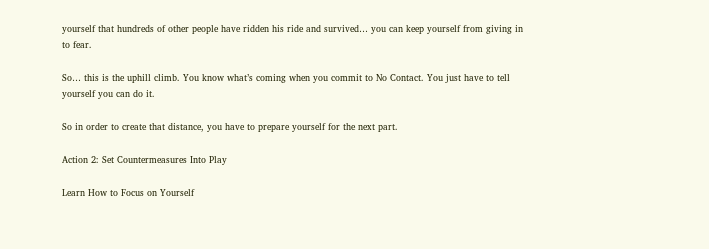yourself that hundreds of other people have ridden his ride and survived… you can keep yourself from giving in to fear.

So… this is the uphill climb. You know what’s coming when you commit to No Contact. You just have to tell yourself you can do it.

So in order to create that distance, you have to prepare yourself for the next part.

Action 2: Set Countermeasures Into Play

Learn How to Focus on Yourself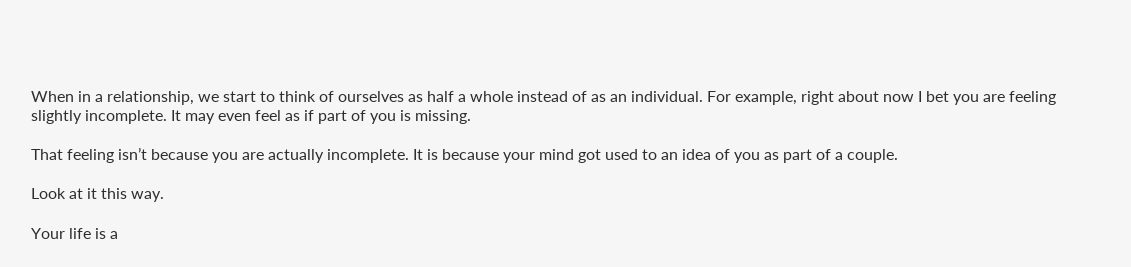When in a relationship, we start to think of ourselves as half a whole instead of as an individual. For example, right about now I bet you are feeling slightly incomplete. It may even feel as if part of you is missing.

That feeling isn’t because you are actually incomplete. It is because your mind got used to an idea of you as part of a couple.

Look at it this way.

Your life is a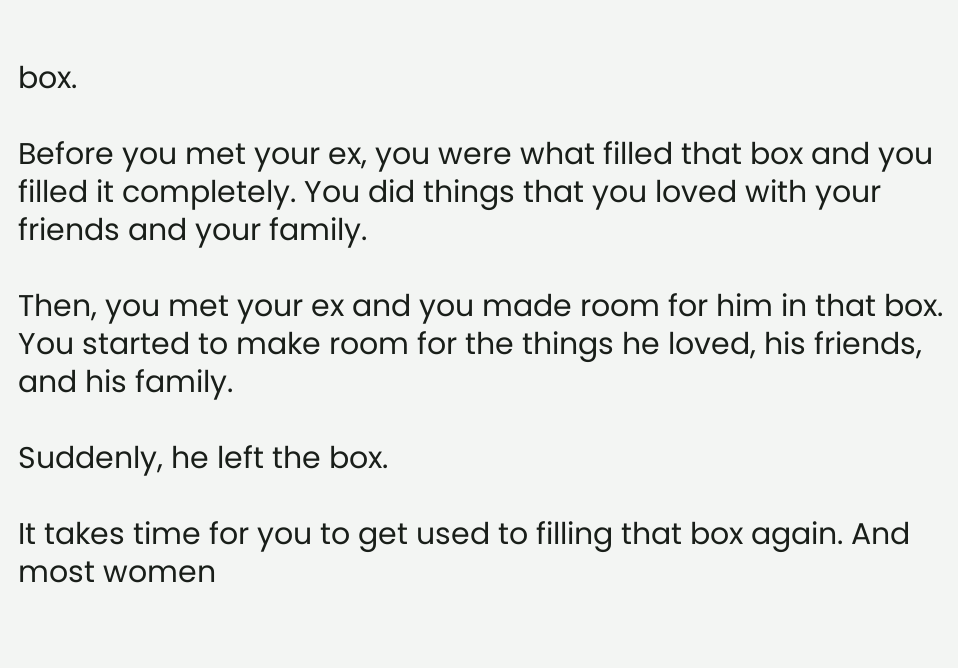box.

Before you met your ex, you were what filled that box and you filled it completely. You did things that you loved with your friends and your family.

Then, you met your ex and you made room for him in that box. You started to make room for the things he loved, his friends, and his family.

Suddenly, he left the box.

It takes time for you to get used to filling that box again. And most women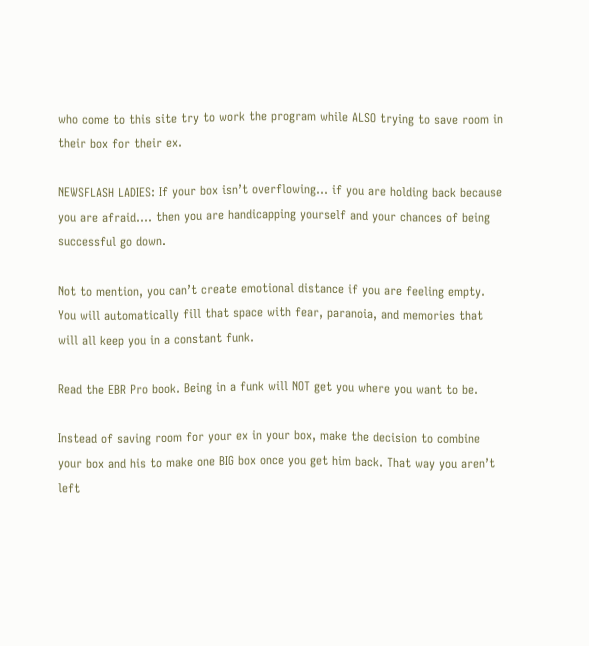who come to this site try to work the program while ALSO trying to save room in their box for their ex.

NEWSFLASH LADIES: If your box isn’t overflowing… if you are holding back because you are afraid…. then you are handicapping yourself and your chances of being successful go down.

Not to mention, you can’t create emotional distance if you are feeling empty. You will automatically fill that space with fear, paranoia, and memories that will all keep you in a constant funk.

Read the EBR Pro book. Being in a funk will NOT get you where you want to be.

Instead of saving room for your ex in your box, make the decision to combine your box and his to make one BIG box once you get him back. That way you aren’t left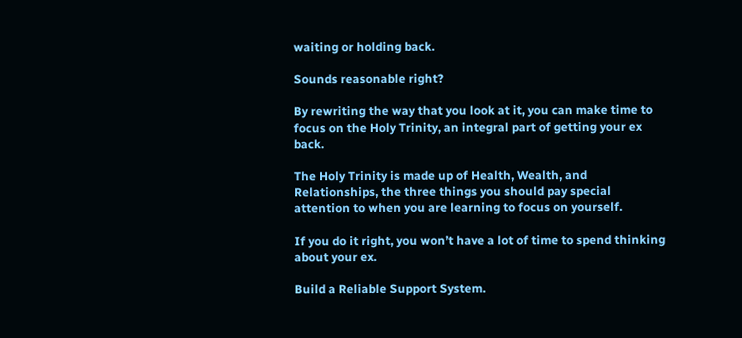waiting or holding back.

Sounds reasonable right?

By rewriting the way that you look at it, you can make time to focus on the Holy Trinity, an integral part of getting your ex back.

The Holy Trinity is made up of Health, Wealth, and Relationships, the three things you should pay special attention to when you are learning to focus on yourself.

If you do it right, you won’t have a lot of time to spend thinking about your ex.

Build a Reliable Support System.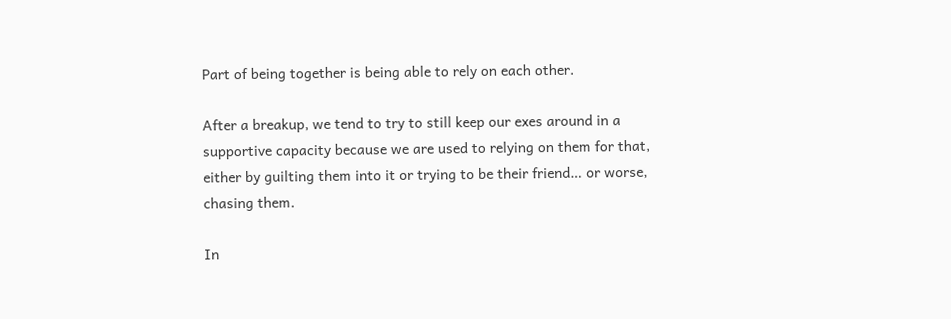Part of being together is being able to rely on each other.

After a breakup, we tend to try to still keep our exes around in a supportive capacity because we are used to relying on them for that, either by guilting them into it or trying to be their friend… or worse, chasing them.

In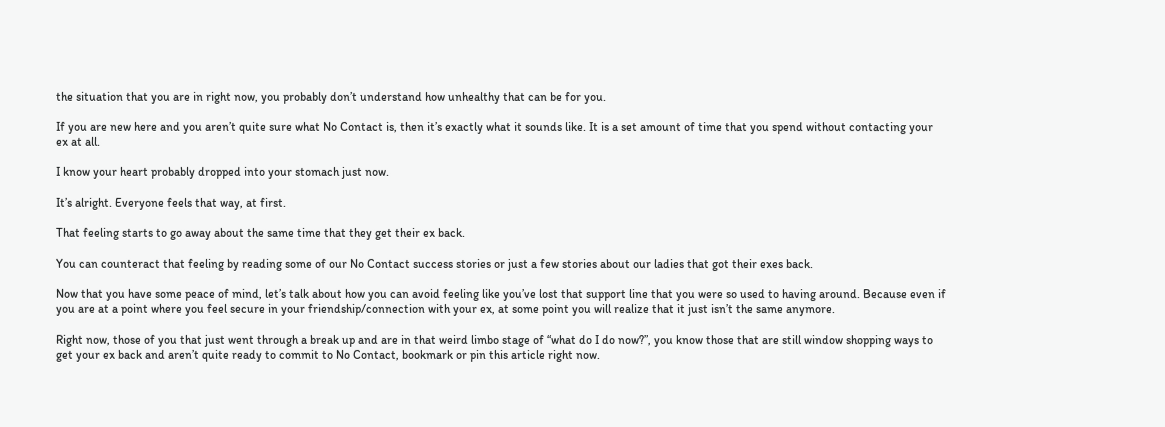the situation that you are in right now, you probably don’t understand how unhealthy that can be for you.

If you are new here and you aren’t quite sure what No Contact is, then it’s exactly what it sounds like. It is a set amount of time that you spend without contacting your ex at all.

I know your heart probably dropped into your stomach just now.

It’s alright. Everyone feels that way, at first.

That feeling starts to go away about the same time that they get their ex back.

You can counteract that feeling by reading some of our No Contact success stories or just a few stories about our ladies that got their exes back.

Now that you have some peace of mind, let’s talk about how you can avoid feeling like you’ve lost that support line that you were so used to having around. Because even if you are at a point where you feel secure in your friendship/connection with your ex, at some point you will realize that it just isn’t the same anymore.

Right now, those of you that just went through a break up and are in that weird limbo stage of “what do I do now?”, you know those that are still window shopping ways to get your ex back and aren’t quite ready to commit to No Contact, bookmark or pin this article right now.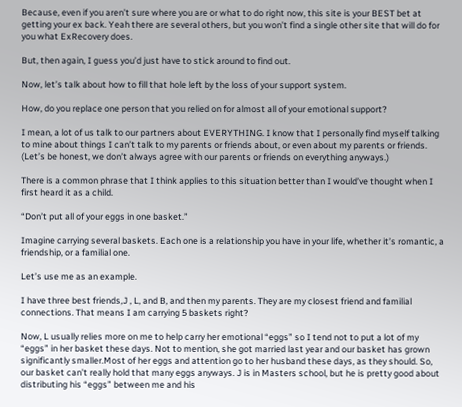Because, even if you aren’t sure where you are or what to do right now, this site is your BEST bet at getting your ex back. Yeah there are several others, but you won’t find a single other site that will do for you what ExRecovery does.

But, then again, I guess you’d just have to stick around to find out.

Now, let’s talk about how to fill that hole left by the loss of your support system.

How, do you replace one person that you relied on for almost all of your emotional support?

I mean, a lot of us talk to our partners about EVERYTHING. I know that I personally find myself talking to mine about things I can’t talk to my parents or friends about, or even about my parents or friends. (Let’s be honest, we don’t always agree with our parents or friends on everything anyways.)

There is a common phrase that I think applies to this situation better than I would’ve thought when I first heard it as a child.

“Don’t put all of your eggs in one basket.”

Imagine carrying several baskets. Each one is a relationship you have in your life, whether it’s romantic, a friendship, or a familial one.

Let’s use me as an example.

I have three best friends,J , L, and B, and then my parents. They are my closest friend and familial connections. That means I am carrying 5 baskets right?

Now, L usually relies more on me to help carry her emotional “eggs” so I tend not to put a lot of my “eggs” in her basket these days. Not to mention, she got married last year and our basket has grown significantly smaller.Most of her eggs and attention go to her husband these days, as they should. So, our basket can’t really hold that many eggs anyways. J is in Masters school, but he is pretty good about distributing his “eggs” between me and his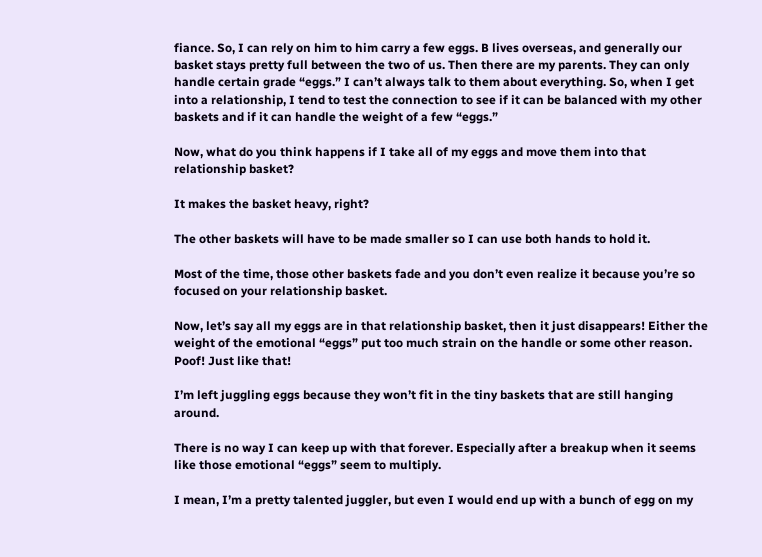fiance. So, I can rely on him to him carry a few eggs. B lives overseas, and generally our basket stays pretty full between the two of us. Then there are my parents. They can only handle certain grade “eggs.” I can’t always talk to them about everything. So, when I get into a relationship, I tend to test the connection to see if it can be balanced with my other baskets and if it can handle the weight of a few “eggs.”

Now, what do you think happens if I take all of my eggs and move them into that relationship basket?

It makes the basket heavy, right?

The other baskets will have to be made smaller so I can use both hands to hold it.

Most of the time, those other baskets fade and you don’t even realize it because you’re so focused on your relationship basket.

Now, let’s say all my eggs are in that relationship basket, then it just disappears! Either the weight of the emotional “eggs” put too much strain on the handle or some other reason. Poof! Just like that!

I’m left juggling eggs because they won’t fit in the tiny baskets that are still hanging around.

There is no way I can keep up with that forever. Especially after a breakup when it seems like those emotional “eggs” seem to multiply.

I mean, I’m a pretty talented juggler, but even I would end up with a bunch of egg on my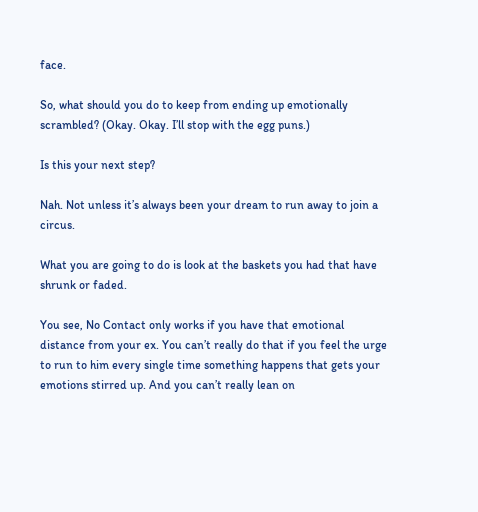face.

So, what should you do to keep from ending up emotionally scrambled? (Okay. Okay. I’ll stop with the egg puns.)

Is this your next step?

Nah. Not unless it’s always been your dream to run away to join a circus.

What you are going to do is look at the baskets you had that have shrunk or faded.

You see, No Contact only works if you have that emotional distance from your ex. You can’t really do that if you feel the urge to run to him every single time something happens that gets your emotions stirred up. And you can’t really lean on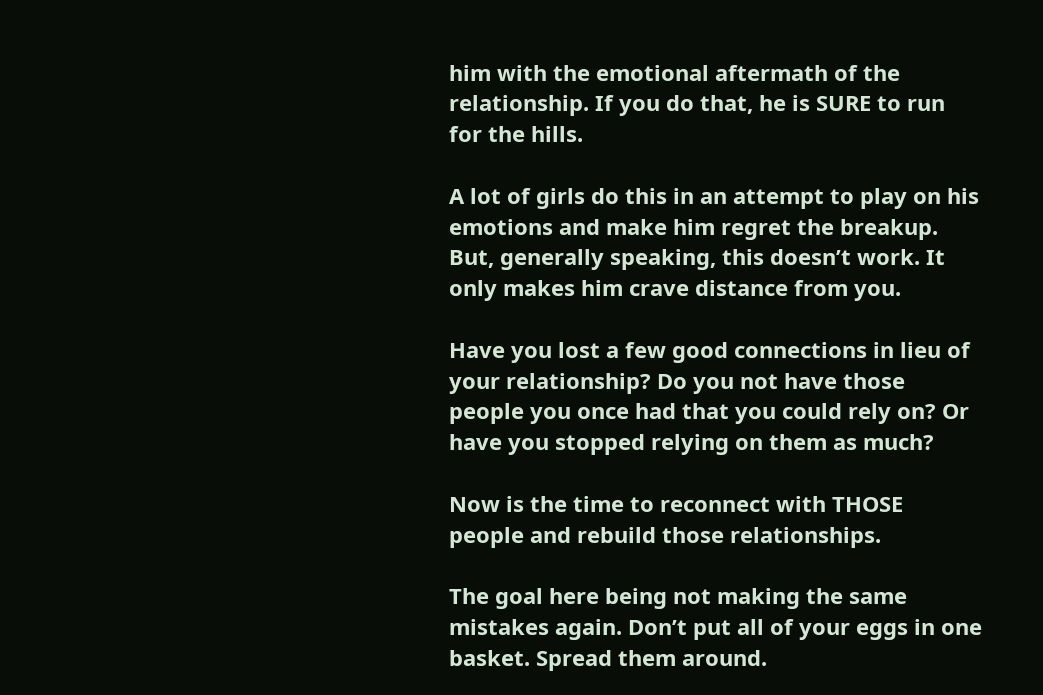him with the emotional aftermath of the relationship. If you do that, he is SURE to run for the hills.

A lot of girls do this in an attempt to play on his emotions and make him regret the breakup. But, generally speaking, this doesn’t work. It only makes him crave distance from you.

Have you lost a few good connections in lieu of your relationship? Do you not have those people you once had that you could rely on? Or have you stopped relying on them as much?

Now is the time to reconnect with THOSE people and rebuild those relationships.

The goal here being not making the same mistakes again. Don’t put all of your eggs in one basket. Spread them around.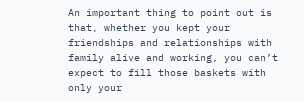An important thing to point out is that, whether you kept your friendships and relationships with family alive and working, you can’t expect to fill those baskets with only your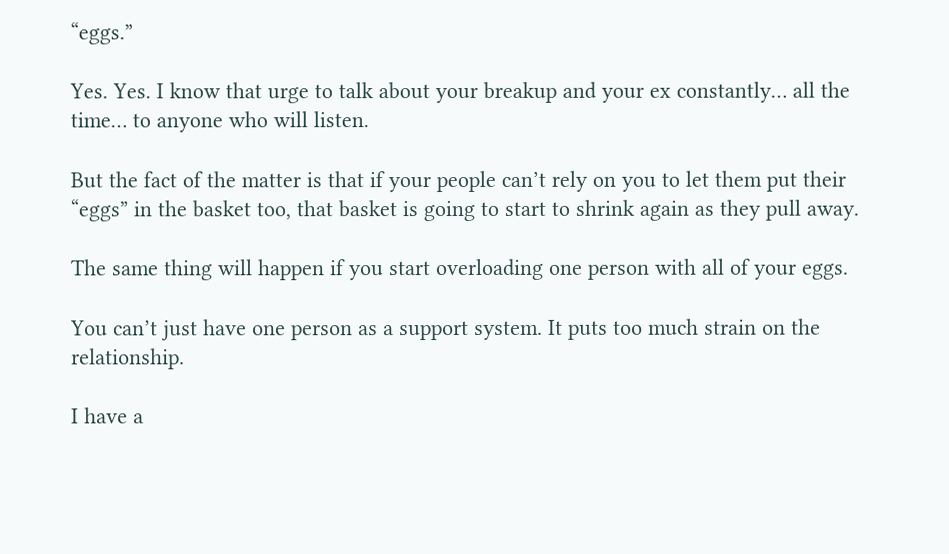“eggs.”

Yes. Yes. I know that urge to talk about your breakup and your ex constantly… all the time… to anyone who will listen.

But the fact of the matter is that if your people can’t rely on you to let them put their “eggs” in the basket too, that basket is going to start to shrink again as they pull away.

The same thing will happen if you start overloading one person with all of your eggs.

You can’t just have one person as a support system. It puts too much strain on the relationship.

I have a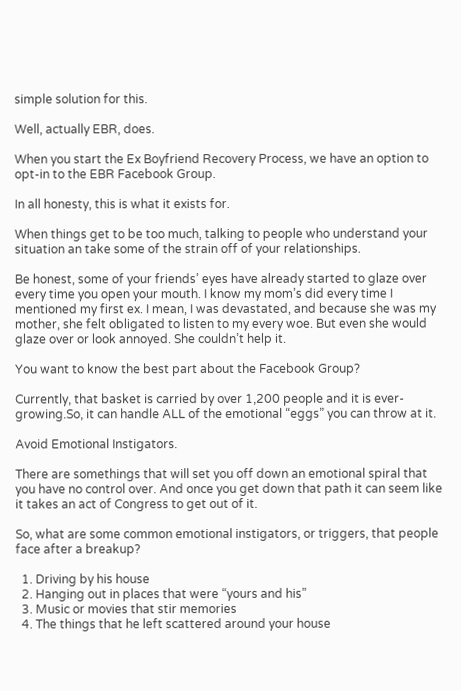simple solution for this.

Well, actually EBR, does.

When you start the Ex Boyfriend Recovery Process, we have an option to opt-in to the EBR Facebook Group.

In all honesty, this is what it exists for.

When things get to be too much, talking to people who understand your situation an take some of the strain off of your relationships.

Be honest, some of your friends’ eyes have already started to glaze over every time you open your mouth. I know my mom’s did every time I mentioned my first ex. I mean, I was devastated, and because she was my mother, she felt obligated to listen to my every woe. But even she would glaze over or look annoyed. She couldn’t help it.

You want to know the best part about the Facebook Group?

Currently, that basket is carried by over 1,200 people and it is ever-growing.So, it can handle ALL of the emotional “eggs” you can throw at it.

Avoid Emotional Instigators.

There are somethings that will set you off down an emotional spiral that you have no control over. And once you get down that path it can seem like it takes an act of Congress to get out of it.

So, what are some common emotional instigators, or triggers, that people face after a breakup?

  1. Driving by his house
  2. Hanging out in places that were “yours and his”
  3. Music or movies that stir memories
  4. The things that he left scattered around your house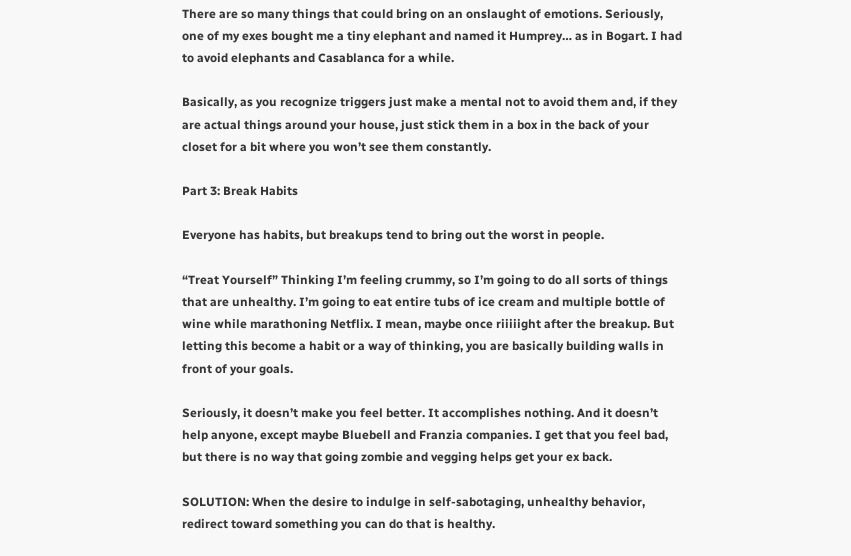There are so many things that could bring on an onslaught of emotions. Seriously, one of my exes bought me a tiny elephant and named it Humprey… as in Bogart. I had to avoid elephants and Casablanca for a while.

Basically, as you recognize triggers just make a mental not to avoid them and, if they are actual things around your house, just stick them in a box in the back of your closet for a bit where you won’t see them constantly.

Part 3: Break Habits

Everyone has habits, but breakups tend to bring out the worst in people.

“Treat Yourself” Thinking I’m feeling crummy, so I’m going to do all sorts of things that are unhealthy. I’m going to eat entire tubs of ice cream and multiple bottle of wine while marathoning Netflix. I mean, maybe once riiiiight after the breakup. But letting this become a habit or a way of thinking, you are basically building walls in front of your goals.

Seriously, it doesn’t make you feel better. It accomplishes nothing. And it doesn’t help anyone, except maybe Bluebell and Franzia companies. I get that you feel bad, but there is no way that going zombie and vegging helps get your ex back.

SOLUTION: When the desire to indulge in self-sabotaging, unhealthy behavior, redirect toward something you can do that is healthy.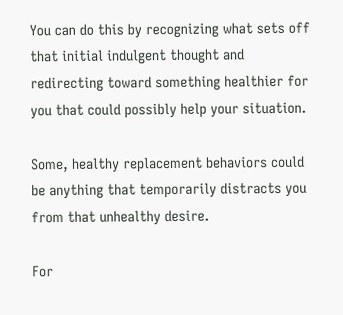You can do this by recognizing what sets off that initial indulgent thought and redirecting toward something healthier for you that could possibly help your situation.

Some, healthy replacement behaviors could be anything that temporarily distracts you from that unhealthy desire.

For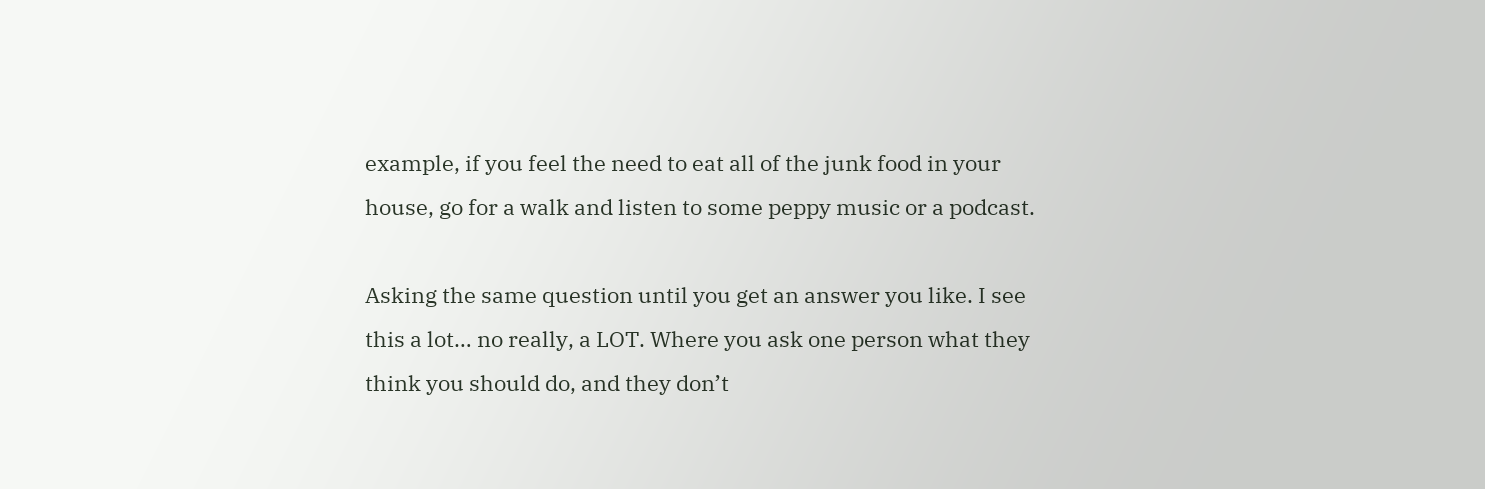example, if you feel the need to eat all of the junk food in your house, go for a walk and listen to some peppy music or a podcast.

Asking the same question until you get an answer you like. I see this a lot… no really, a LOT. Where you ask one person what they think you should do, and they don’t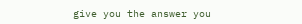give you the answer you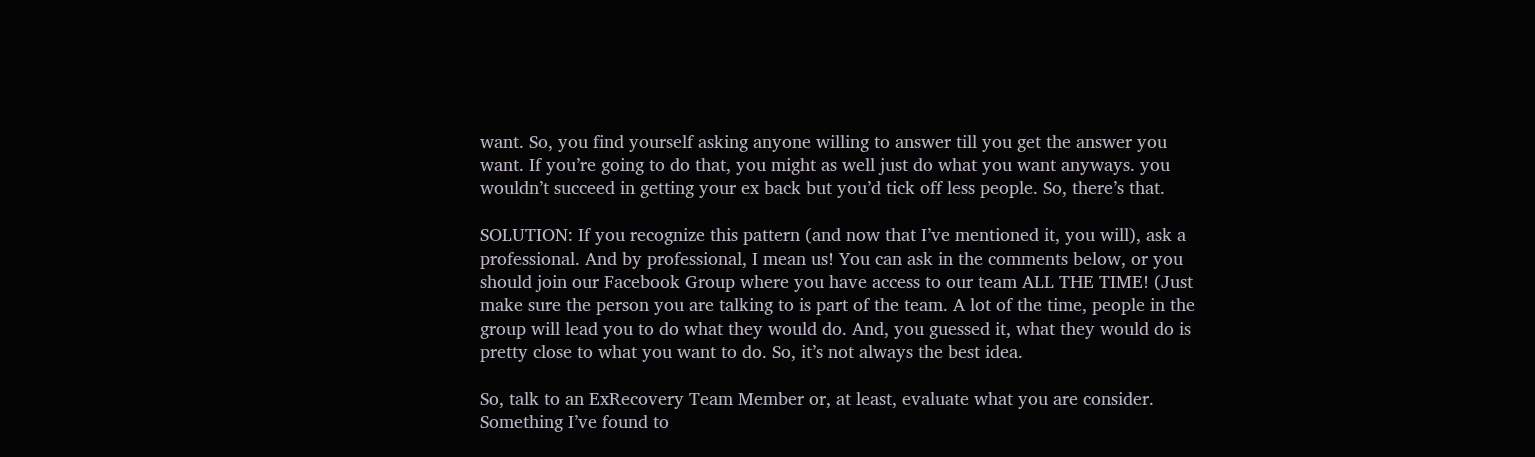want. So, you find yourself asking anyone willing to answer till you get the answer you want. If you’re going to do that, you might as well just do what you want anyways. you wouldn’t succeed in getting your ex back but you’d tick off less people. So, there’s that.

SOLUTION: If you recognize this pattern (and now that I’ve mentioned it, you will), ask a professional. And by professional, I mean us! You can ask in the comments below, or you should join our Facebook Group where you have access to our team ALL THE TIME! (Just make sure the person you are talking to is part of the team. A lot of the time, people in the group will lead you to do what they would do. And, you guessed it, what they would do is pretty close to what you want to do. So, it’s not always the best idea.

So, talk to an ExRecovery Team Member or, at least, evaluate what you are consider. Something I’ve found to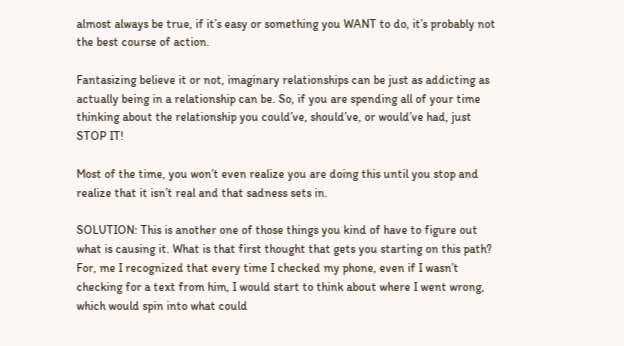almost always be true, if it’s easy or something you WANT to do, it’s probably not the best course of action.

Fantasizing believe it or not, imaginary relationships can be just as addicting as actually being in a relationship can be. So, if you are spending all of your time thinking about the relationship you could’ve, should’ve, or would’ve had, just STOP IT!

Most of the time, you won’t even realize you are doing this until you stop and realize that it isn’t real and that sadness sets in.

SOLUTION: This is another one of those things you kind of have to figure out what is causing it. What is that first thought that gets you starting on this path? For, me I recognized that every time I checked my phone, even if I wasn’t checking for a text from him, I would start to think about where I went wrong, which would spin into what could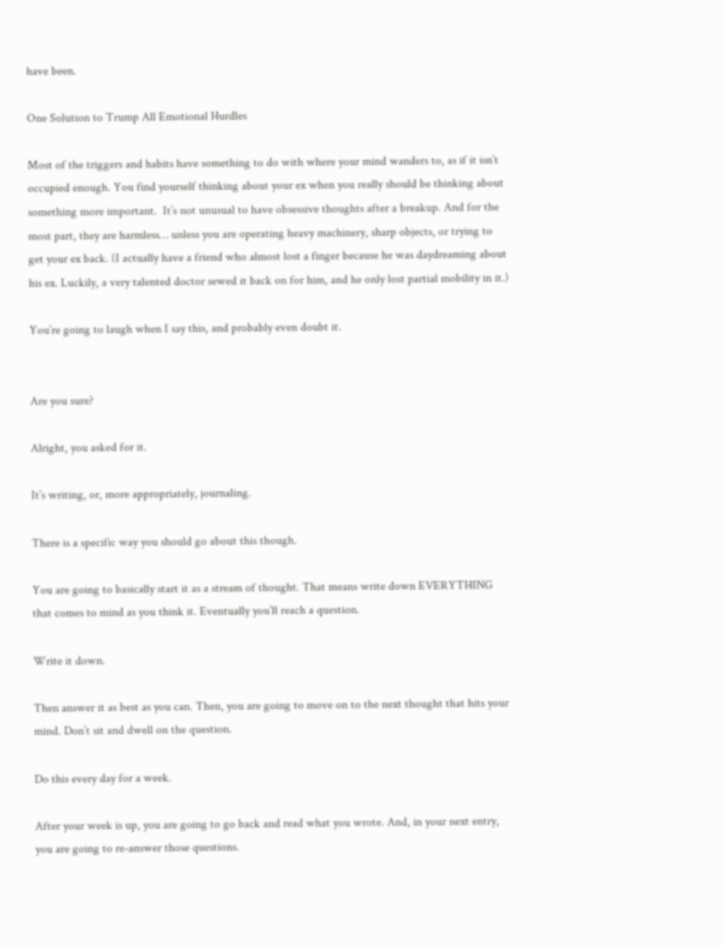have been.

One Solution to Trump All Emotional Hurdles

Most of the triggers and habits have something to do with where your mind wanders to, as if it isn’t occupied enough. You find yourself thinking about your ex when you really should be thinking about something more important.  It’s not unusual to have obsessive thoughts after a breakup. And for the most part, they are harmless… unless you are operating heavy machinery, sharp objects, or trying to get your ex back. (I actually have a friend who almost lost a finger because he was daydreaming about his ex. Luckily, a very talented doctor sewed it back on for him, and he only lost partial mobility in it.)

You’re going to laugh when I say this, and probably even doubt it.


Are you sure?

Alright, you asked for it.

It’s writing, or, more appropriately, journaling.

There is a specific way you should go about this though.

You are going to basically start it as a stream of thought. That means write down EVERYTHING that comes to mind as you think it. Eventually you’ll reach a question.

Write it down.

Then answer it as best as you can. Then, you are going to move on to the next thought that hits your mind. Don’t sit and dwell on the question.

Do this every day for a week.

After your week is up, you are going to go back and read what you wrote. And, in your next entry, you are going to re-answer those questions.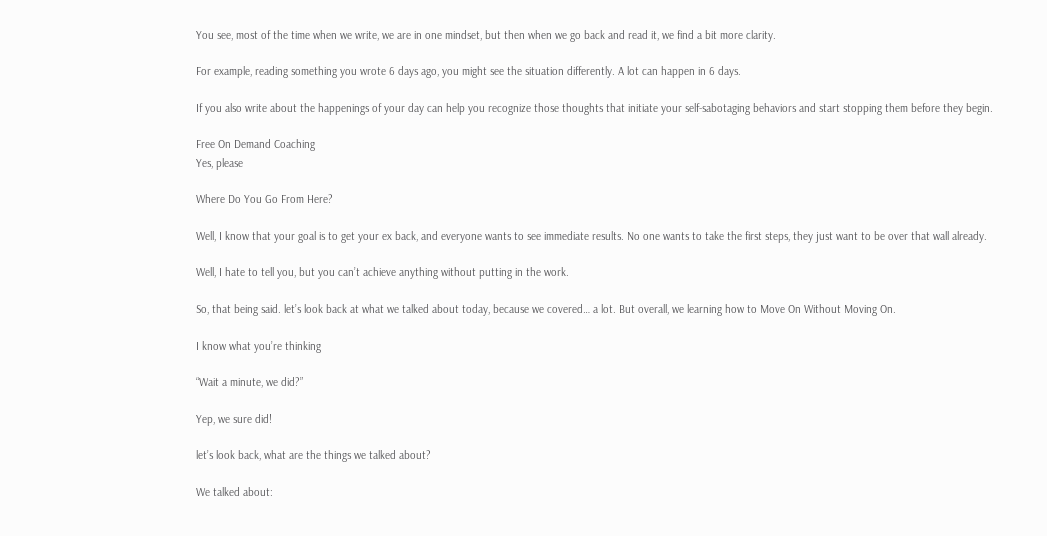You see, most of the time when we write, we are in one mindset, but then when we go back and read it, we find a bit more clarity.

For example, reading something you wrote 6 days ago, you might see the situation differently. A lot can happen in 6 days.

If you also write about the happenings of your day can help you recognize those thoughts that initiate your self-sabotaging behaviors and start stopping them before they begin.

Free On Demand Coaching
Yes, please

Where Do You Go From Here?

Well, I know that your goal is to get your ex back, and everyone wants to see immediate results. No one wants to take the first steps, they just want to be over that wall already.

Well, I hate to tell you, but you can’t achieve anything without putting in the work.

So, that being said. let’s look back at what we talked about today, because we covered… a lot. But overall, we learning how to Move On Without Moving On.

I know what you’re thinking

“Wait a minute, we did?”

Yep, we sure did!

let’s look back, what are the things we talked about?

We talked about: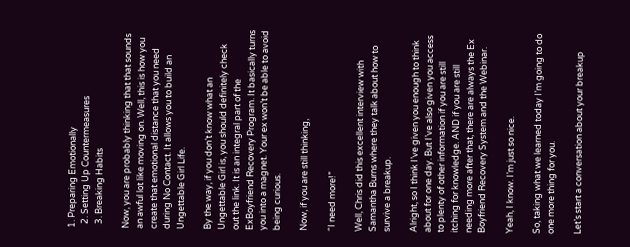1. Preparing Emotionally
  2. Setting Up Countermeasures
  3. Breaking Habits

Now, you are probably thinking that that sounds an awful lot like moving on. Well, this is how you create that emotional distance that you need during No Contact. It allows you to build an Ungettable Girl Life.

By the way, if you don’t know what an Ungettable Girl is, you should definitely check out the link. It is an integral part of the ExBoyfriend Recovery Program. It basically turns you into a magnet. Your ex won’t be able to avoid being curious.

Now, if you are still thinking,

“I need more!”

Well, Chris did this excellent interview with Samantha Burns where they talk about how to survive a breakup.

Alright, so I think I’ve given you enough to think about for one day. But I’ve also given you access to plenty of other information if you are still itching for knowledge. AND if you are still needing more after that, there are always the Ex Boyfriend Recovery System and the Webinar.

Yeah, I know. I’m just so nice.

So, taking what we learned today I’m going to do one more thing for you.

Let’s start a conversation about your breakup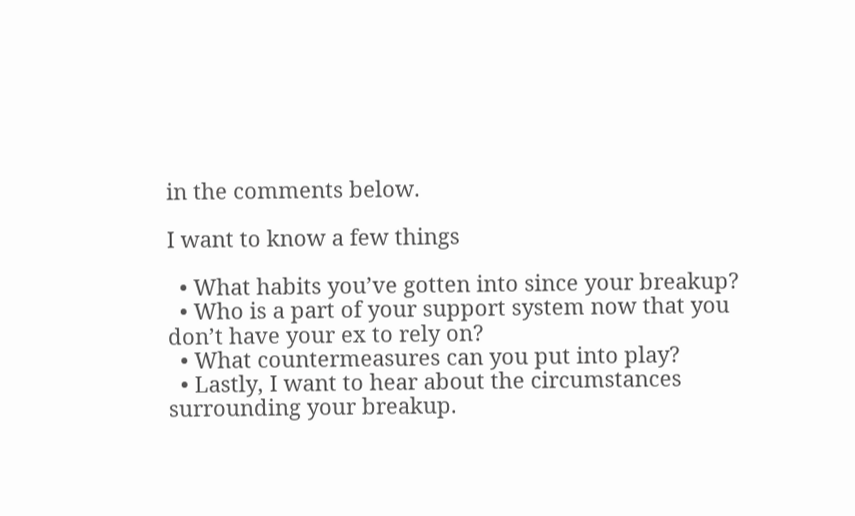in the comments below.

I want to know a few things

  • What habits you’ve gotten into since your breakup?
  • Who is a part of your support system now that you don’t have your ex to rely on?
  • What countermeasures can you put into play?
  • Lastly, I want to hear about the circumstances surrounding your breakup.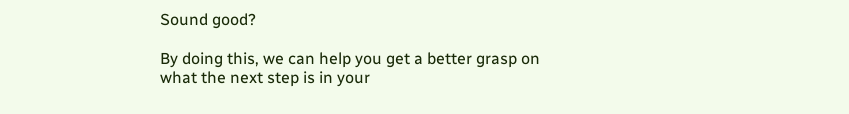Sound good?

By doing this, we can help you get a better grasp on what the next step is in your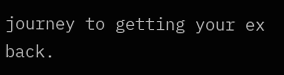journey to getting your ex back.